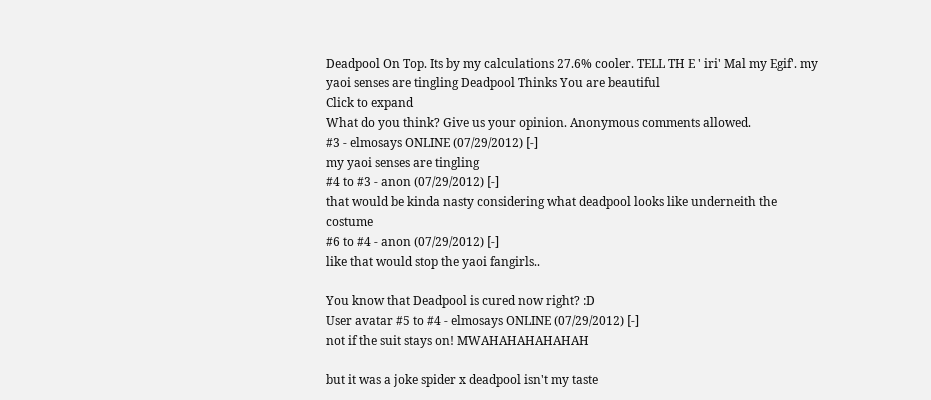Deadpool On Top. Its by my calculations 27.6% cooler. TELL TH E ' iri' Mal my Egif'. my yaoi senses are tingling Deadpool Thinks You are beautiful
Click to expand
What do you think? Give us your opinion. Anonymous comments allowed.
#3 - elmosays ONLINE (07/29/2012) [-]
my yaoi senses are tingling
#4 to #3 - anon (07/29/2012) [-]
that would be kinda nasty considering what deadpool looks like underneith the costume
#6 to #4 - anon (07/29/2012) [-]
like that would stop the yaoi fangirls..

You know that Deadpool is cured now right? :D
User avatar #5 to #4 - elmosays ONLINE (07/29/2012) [-]
not if the suit stays on! MWAHAHAHAHAHAH

but it was a joke spider x deadpool isn't my taste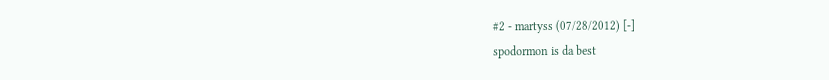#2 - martyss (07/28/2012) [-]
spodormon is da best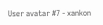User avatar #7 - xankon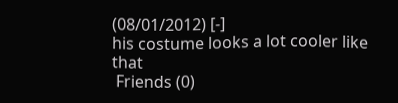(08/01/2012) [-]
his costume looks a lot cooler like that
 Friends (0)